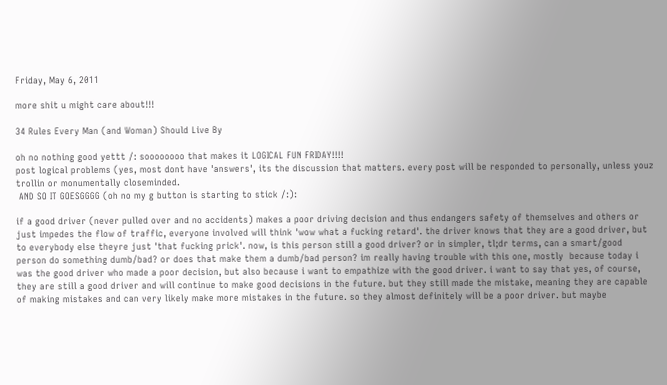Friday, May 6, 2011

more shit u might care about!!!

34 Rules Every Man (and Woman) Should Live By

oh no nothing good yettt /: soooooooo that makes it LOGICAL FUN FRIDAY!!!!
post logical problems (yes, most dont have 'answers', its the discussion that matters. every post will be responded to personally, unless youz trollin or monumentally closeminded.
 AND SO IT GOESGGGG (oh no my g button is starting to stick /:):

if a good driver (never pulled over and no accidents) makes a poor driving decision and thus endangers safety of themselves and others or just impedes the flow of traffic, everyone involved will think 'wow what a fucking retard'. the driver knows that they are a good driver, but to everybody else theyre just 'that fucking prick'. now, is this person still a good driver? or in simpler, tl;dr terms, can a smart/good person do something dumb/bad? or does that make them a dumb/bad person? im really having trouble with this one, mostly  because today i was the good driver who made a poor decision, but also because i want to empathize with the good driver. i want to say that yes, of course, they are still a good driver and will continue to make good decisions in the future. but they still made the mistake, meaning they are capable of making mistakes and can very likely make more mistakes in the future. so they almost definitely will be a poor driver. but maybe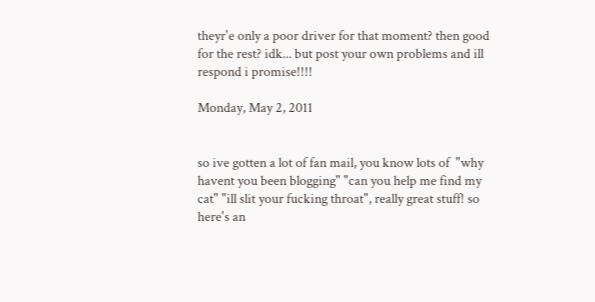theyr'e only a poor driver for that moment? then good for the rest? idk... but post your own problems and ill respond i promise!!!!

Monday, May 2, 2011


so ive gotten a lot of fan mail, you know lots of  "why havent you been blogging" "can you help me find my cat" "ill slit your fucking throat", really great stuff! so here's an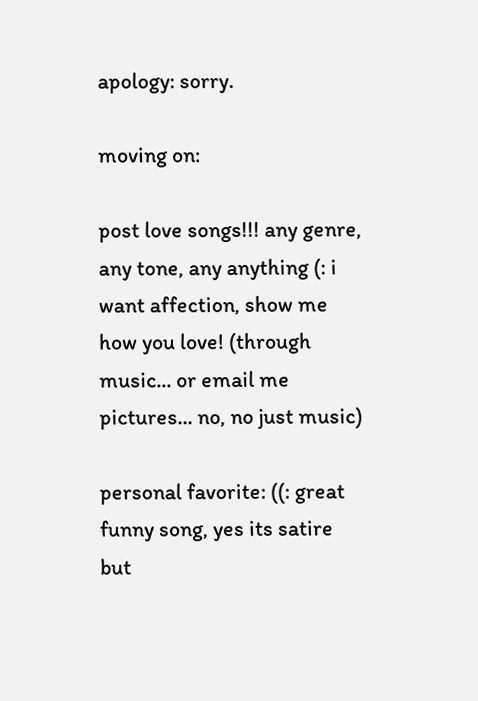apology: sorry.

moving on:

post love songs!!! any genre, any tone, any anything (: i want affection, show me how you love! (through music... or email me pictures... no, no just music)

personal favorite: ((: great funny song, yes its satire but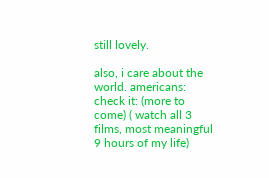still lovely.

also, i care about the world. americans: check it: (more to come) ( watch all 3 films, most meaningful 9 hours of my life)